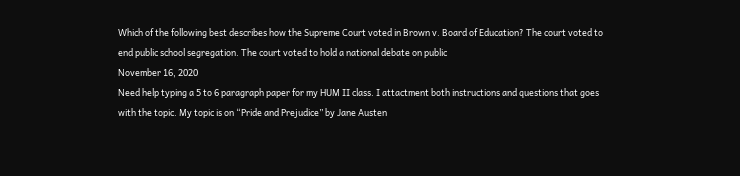Which of the following best describes how the Supreme Court voted in Brown v. Board of Education? The court voted to end public school segregation. The court voted to hold a national debate on public
November 16, 2020
Need help typing a 5 to 6 paragraph paper for my HUM II class. I attactment both instructions and questions that goes with the topic. My topic is on “Pride and Prejudice” by Jane Austen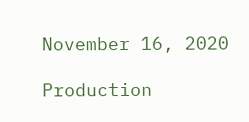November 16, 2020

Production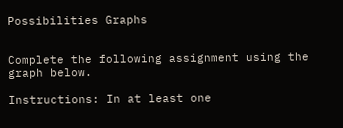Possibilities Graphs


Complete the following assignment using the graph below.

Instructions: In at least one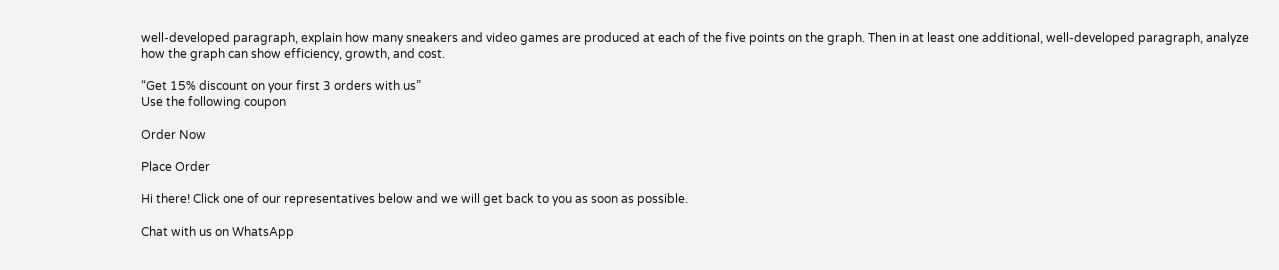well-developed paragraph, explain how many sneakers and video games are produced at each of the five points on the graph. Then in at least one additional, well-developed paragraph, analyze how the graph can show efficiency, growth, and cost.

“Get 15% discount on your first 3 orders with us”
Use the following coupon

Order Now

Place Order

Hi there! Click one of our representatives below and we will get back to you as soon as possible.

Chat with us on WhatsApp